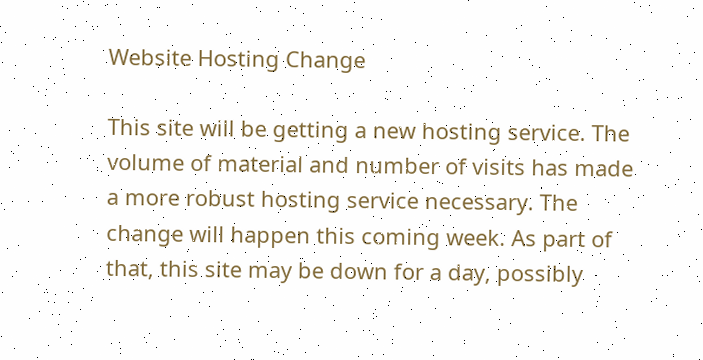Website Hosting Change

This site will be getting a new hosting service. The volume of material and number of visits has made a more robust hosting service necessary. The change will happen this coming week. As part of that, this site may be down for a day, possibly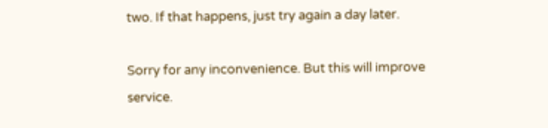two. If that happens, just try again a day later.

Sorry for any inconvenience. But this will improve service.